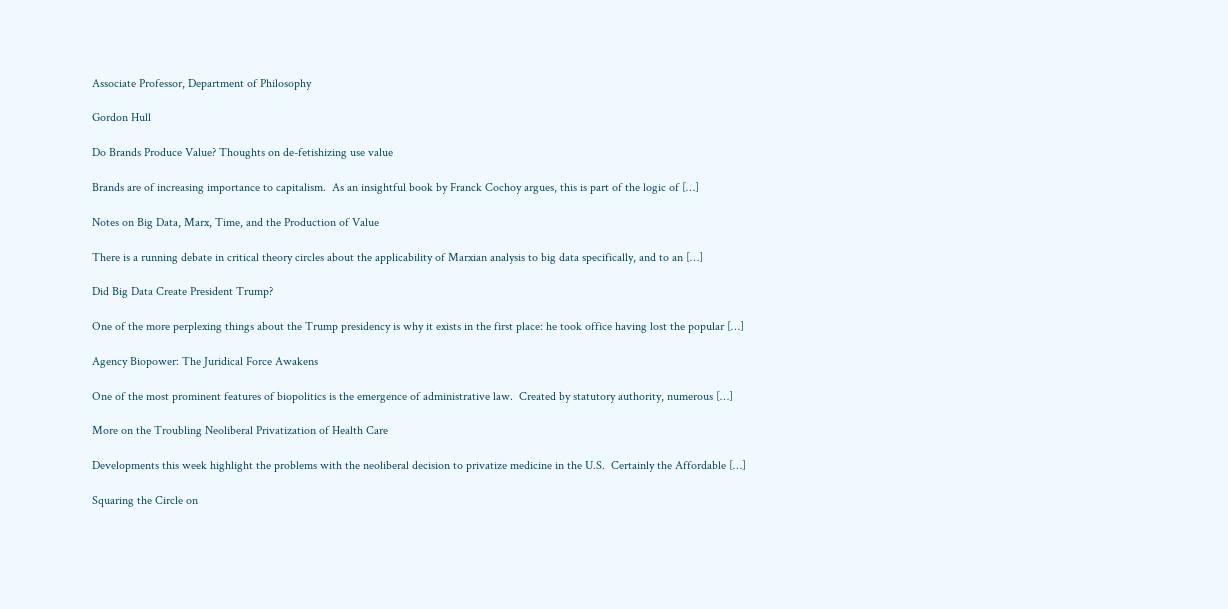Associate Professor, Department of Philosophy

Gordon Hull

Do Brands Produce Value? Thoughts on de-fetishizing use value

Brands are of increasing importance to capitalism.  As an insightful book by Franck Cochoy argues, this is part of the logic of […]

Notes on Big Data, Marx, Time, and the Production of Value

There is a running debate in critical theory circles about the applicability of Marxian analysis to big data specifically, and to an […]

Did Big Data Create President Trump?

One of the more perplexing things about the Trump presidency is why it exists in the first place: he took office having lost the popular […]

Agency Biopower: The Juridical Force Awakens

One of the most prominent features of biopolitics is the emergence of administrative law.  Created by statutory authority, numerous […]

More on the Troubling Neoliberal Privatization of Health Care

Developments this week highlight the problems with the neoliberal decision to privatize medicine in the U.S.  Certainly the Affordable […]

Squaring the Circle on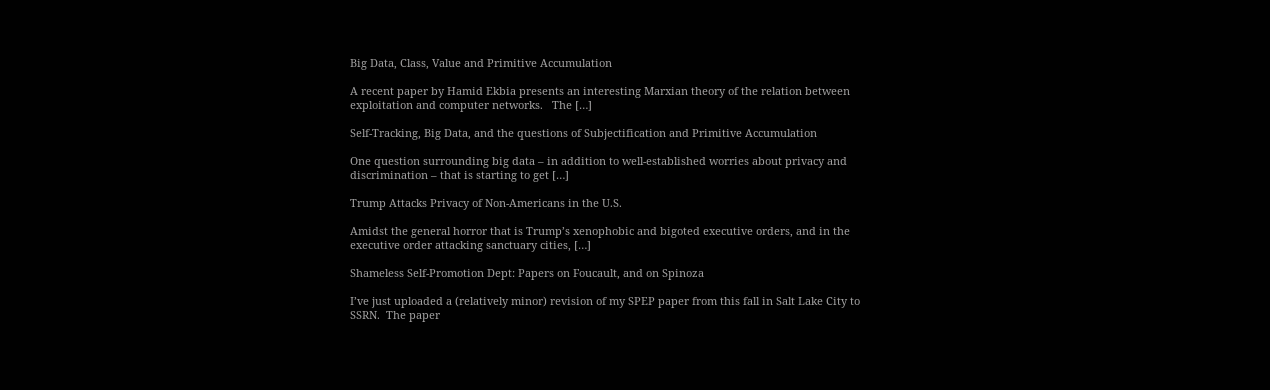Big Data, Class, Value and Primitive Accumulation

A recent paper by Hamid Ekbia presents an interesting Marxian theory of the relation between exploitation and computer networks.   The […]

Self-Tracking, Big Data, and the questions of Subjectification and Primitive Accumulation

One question surrounding big data – in addition to well-established worries about privacy and discrimination – that is starting to get […]

Trump Attacks Privacy of Non-Americans in the U.S.

Amidst the general horror that is Trump’s xenophobic and bigoted executive orders, and in the executive order attacking sanctuary cities, […]

Shameless Self-Promotion Dept: Papers on Foucault, and on Spinoza

I’ve just uploaded a (relatively minor) revision of my SPEP paper from this fall in Salt Lake City to SSRN.  The paper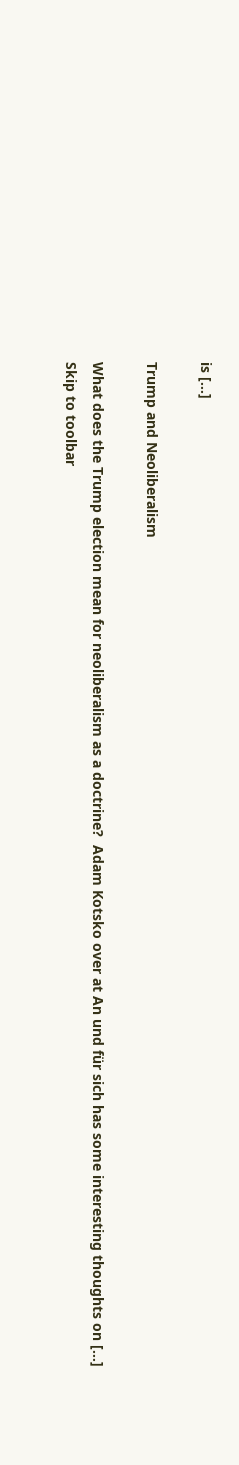is […]

Trump and Neoliberalism

What does the Trump election mean for neoliberalism as a doctrine?  Adam Kotsko over at An und für sich has some interesting thoughts on […]
Skip to toolbar